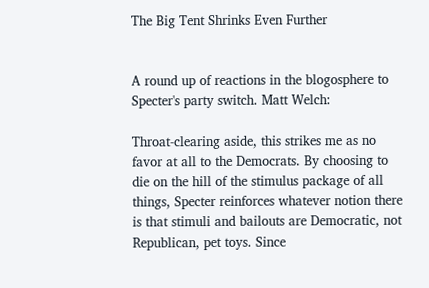The Big Tent Shrinks Even Further


A round up of reactions in the blogosphere to Specter's party switch. Matt Welch:

Throat-clearing aside, this strikes me as no favor at all to the Democrats. By choosing to die on the hill of the stimulus package of all things, Specter reinforces whatever notion there is that stimuli and bailouts are Democratic, not Republican, pet toys. Since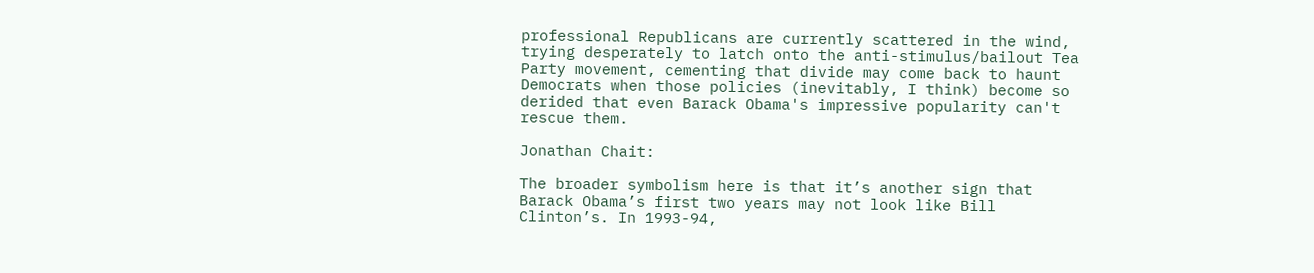professional Republicans are currently scattered in the wind, trying desperately to latch onto the anti-stimulus/bailout Tea Party movement, cementing that divide may come back to haunt Democrats when those policies (inevitably, I think) become so derided that even Barack Obama's impressive popularity can't rescue them.

Jonathan Chait:

The broader symbolism here is that it’s another sign that Barack Obama’s first two years may not look like Bill Clinton’s. In 1993-94,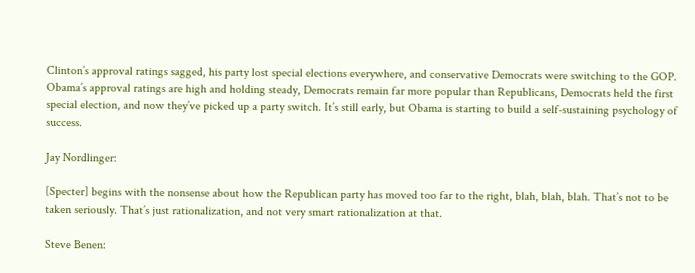Clinton’s approval ratings sagged, his party lost special elections everywhere, and conservative Democrats were switching to the GOP. Obama’s approval ratings are high and holding steady, Democrats remain far more popular than Republicans, Democrats held the first special election, and now they’ve picked up a party switch. It’s still early, but Obama is starting to build a self-sustaining psychology of success.

Jay Nordlinger:

[Specter] begins with the nonsense about how the Republican party has moved too far to the right, blah, blah, blah. That’s not to be taken seriously. That’s just rationalization, and not very smart rationalization at that.

Steve Benen: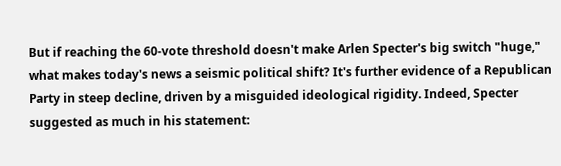But if reaching the 60-vote threshold doesn't make Arlen Specter's big switch "huge," what makes today's news a seismic political shift? It's further evidence of a Republican Party in steep decline, driven by a misguided ideological rigidity. Indeed, Specter suggested as much in his statement: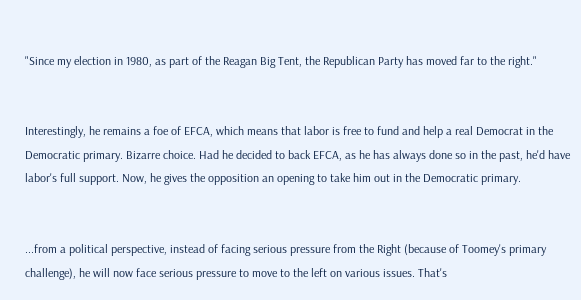"Since my election in 1980, as part of the Reagan Big Tent, the Republican Party has moved far to the right."


Interestingly, he remains a foe of EFCA, which means that labor is free to fund and help a real Democrat in the Democratic primary. Bizarre choice. Had he decided to back EFCA, as he has always done so in the past, he'd have labor's full support. Now, he gives the opposition an opening to take him out in the Democratic primary.


...from a political perspective, instead of facing serious pressure from the Right (because of Toomey's primary challenge), he will now face serious pressure to move to the left on various issues. That's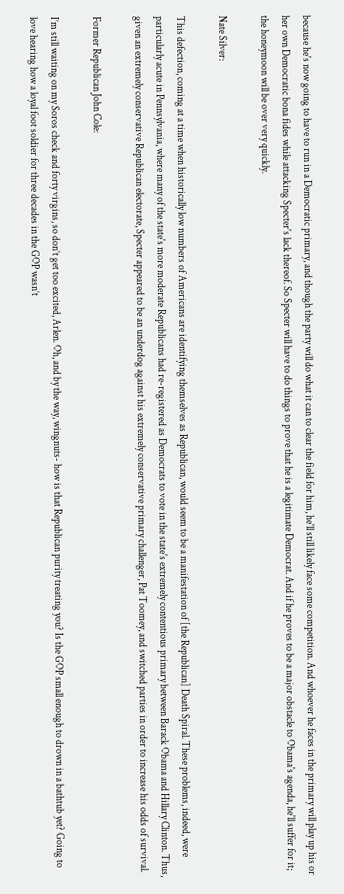because he's now going to have to run in a Democratic primary, and though the party will do what it can to clear the field for him, he'll still likely face some competition. And whoever he faces in the primary will play up his or her own Democratic bona fides while attacking Specter's lack thereof. So Specter will have to do things to prove that he is a legitimate Democrat. And if he proves to be a major obstacle to Obama's agenda, he'll suffer for it; the honeymoon will be over very quickly.

Nate Silver:

This defection, coming at a time when historically low numbers of Americans are identifying themselves as Republican, would seem to be a manifestation of [the Republican] Death Spiral. These problems, indeed, were particularly acute in Pennsylvania, where many of the state's more moderate Republicans had re-registered as Democrats to vote in the state's extremely contentious primary between Barack Obama and Hillary Clinton. Thus, given an extremely conservative Republican electorate, Specter appeared to be an underdog against his extremely conservative primary challenger, Pat Toomey, and switched parties in order to increase his odds of survival.

Former Republican John Cole:

I’m still waiting on my Soros check and forty virgins, so don’t get too excited, Arlen. Oh, and by the way, wingnuts- how is that Republican purity treating you? Is the GOP small enough to drown in a bathtub yet? Going to love hearing how a loyal foot soldier for three decades in the GOP wasn’t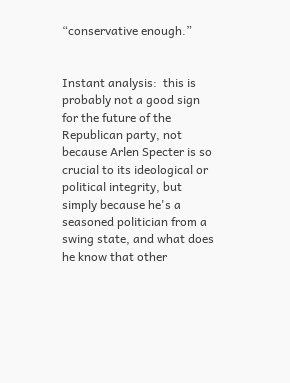“conservative enough.”


Instant analysis:  this is probably not a good sign for the future of the Republican party, not because Arlen Specter is so crucial to its ideological or political integrity, but simply because he's a seasoned politician from a swing state, and what does he know that other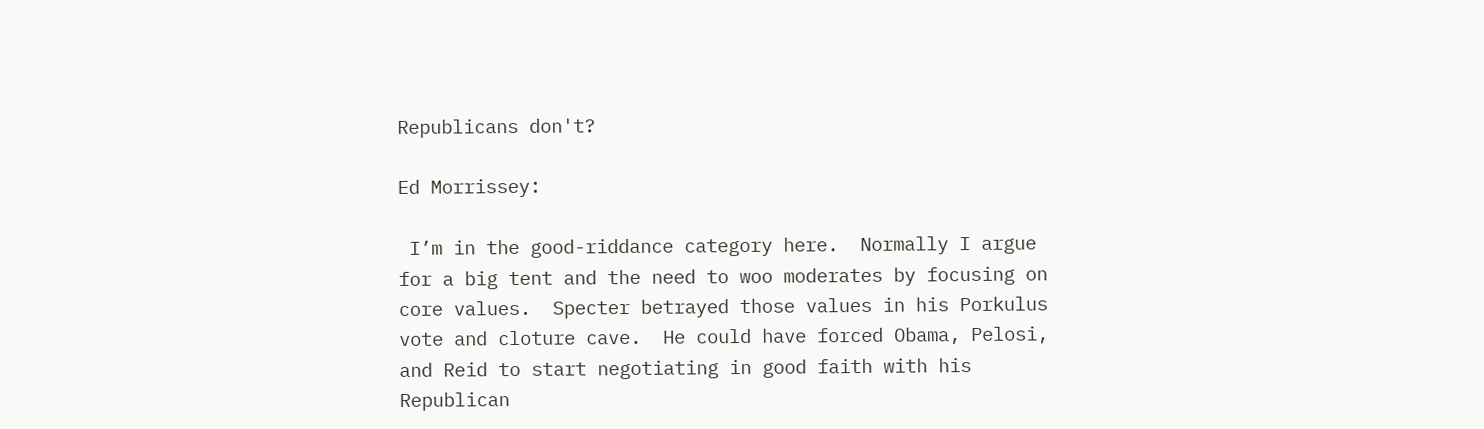Republicans don't?

Ed Morrissey:

 I’m in the good-riddance category here.  Normally I argue for a big tent and the need to woo moderates by focusing on core values.  Specter betrayed those values in his Porkulus vote and cloture cave.  He could have forced Obama, Pelosi, and Reid to start negotiating in good faith with his Republican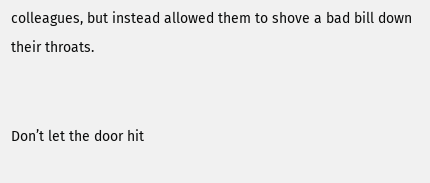colleagues, but instead allowed them to shove a bad bill down their throats.


Don’t let the door hit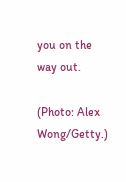you on the way out.

(Photo: Alex Wong/Getty.)